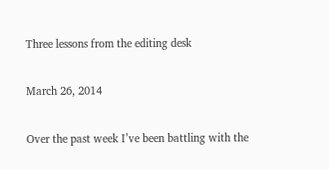Three lessons from the editing desk

March 26, 2014

Over the past week I’ve been battling with the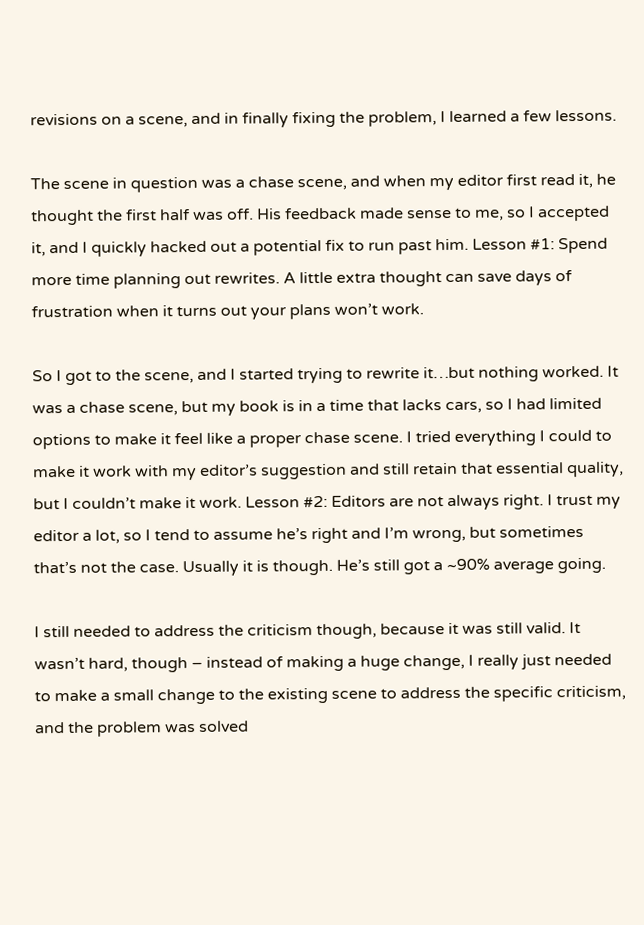revisions on a scene, and in finally fixing the problem, I learned a few lessons.

The scene in question was a chase scene, and when my editor first read it, he thought the first half was off. His feedback made sense to me, so I accepted it, and I quickly hacked out a potential fix to run past him. Lesson #1: Spend more time planning out rewrites. A little extra thought can save days of frustration when it turns out your plans won’t work.

So I got to the scene, and I started trying to rewrite it…but nothing worked. It was a chase scene, but my book is in a time that lacks cars, so I had limited options to make it feel like a proper chase scene. I tried everything I could to make it work with my editor’s suggestion and still retain that essential quality, but I couldn’t make it work. Lesson #2: Editors are not always right. I trust my editor a lot, so I tend to assume he’s right and I’m wrong, but sometimes that’s not the case. Usually it is though. He’s still got a ~90% average going.

I still needed to address the criticism though, because it was still valid. It wasn’t hard, though – instead of making a huge change, I really just needed to make a small change to the existing scene to address the specific criticism, and the problem was solved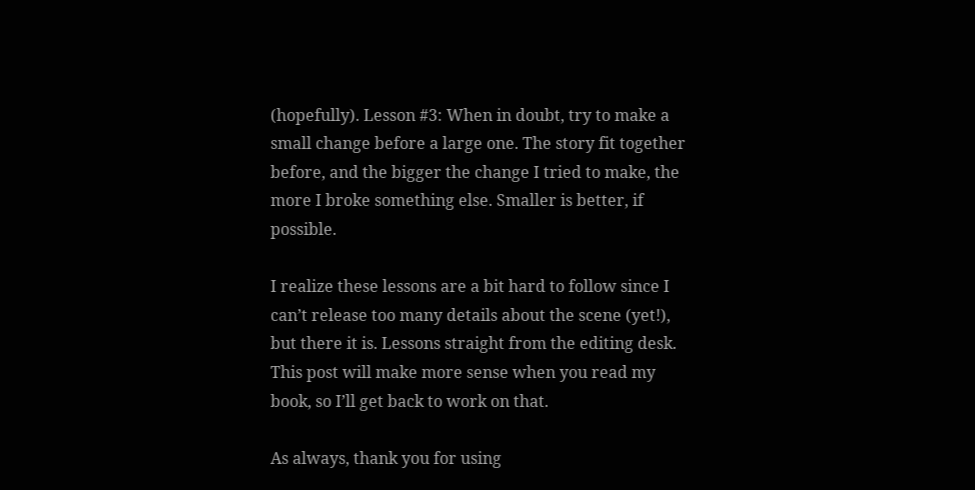(hopefully). Lesson #3: When in doubt, try to make a small change before a large one. The story fit together before, and the bigger the change I tried to make, the more I broke something else. Smaller is better, if possible.

I realize these lessons are a bit hard to follow since I can’t release too many details about the scene (yet!), but there it is. Lessons straight from the editing desk. This post will make more sense when you read my book, so I’ll get back to work on that.

As always, thank you for using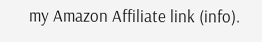my Amazon Affiliate link (info).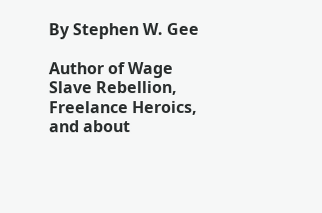By Stephen W. Gee

Author of Wage Slave Rebellion, Freelance Heroics, and about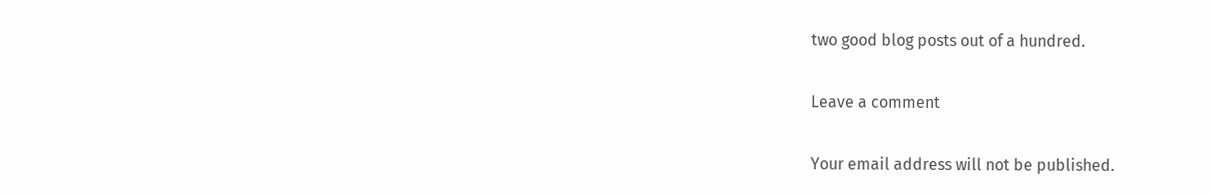two good blog posts out of a hundred.

Leave a comment

Your email address will not be published.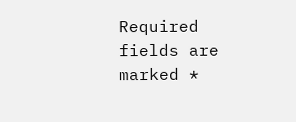Required fields are marked *